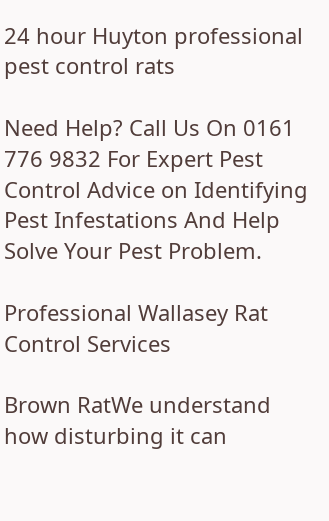24 hour Huyton professional pest control rats

Need Help? Call Us On 0161 776 9832 For Expert Pest Control Advice on Identifying Pest Infestations And Help Solve Your Pest Problem.

Professional Wallasey Rat Control Services

Brown RatWe understand how disturbing it can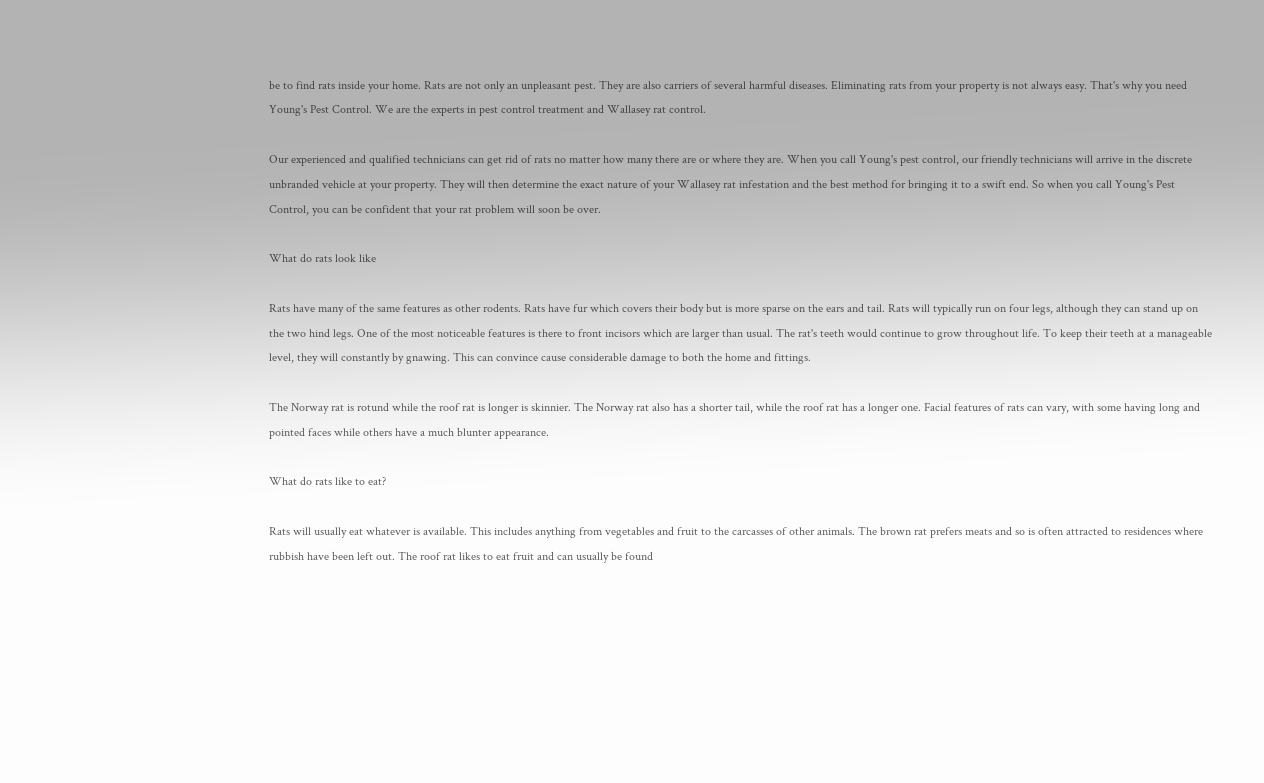be to find rats inside your home. Rats are not only an unpleasant pest. They are also carriers of several harmful diseases. Eliminating rats from your property is not always easy. That's why you need Young's Pest Control. We are the experts in pest control treatment and Wallasey rat control.

Our experienced and qualified technicians can get rid of rats no matter how many there are or where they are. When you call Young's pest control, our friendly technicians will arrive in the discrete unbranded vehicle at your property. They will then determine the exact nature of your Wallasey rat infestation and the best method for bringing it to a swift end. So when you call Young's Pest Control, you can be confident that your rat problem will soon be over.

What do rats look like

Rats have many of the same features as other rodents. Rats have fur which covers their body but is more sparse on the ears and tail. Rats will typically run on four legs, although they can stand up on the two hind legs. One of the most noticeable features is there to front incisors which are larger than usual. The rat's teeth would continue to grow throughout life. To keep their teeth at a manageable level, they will constantly by gnawing. This can convince cause considerable damage to both the home and fittings.

The Norway rat is rotund while the roof rat is longer is skinnier. The Norway rat also has a shorter tail, while the roof rat has a longer one. Facial features of rats can vary, with some having long and pointed faces while others have a much blunter appearance.

What do rats like to eat?

Rats will usually eat whatever is available. This includes anything from vegetables and fruit to the carcasses of other animals. The brown rat prefers meats and so is often attracted to residences where rubbish have been left out. The roof rat likes to eat fruit and can usually be found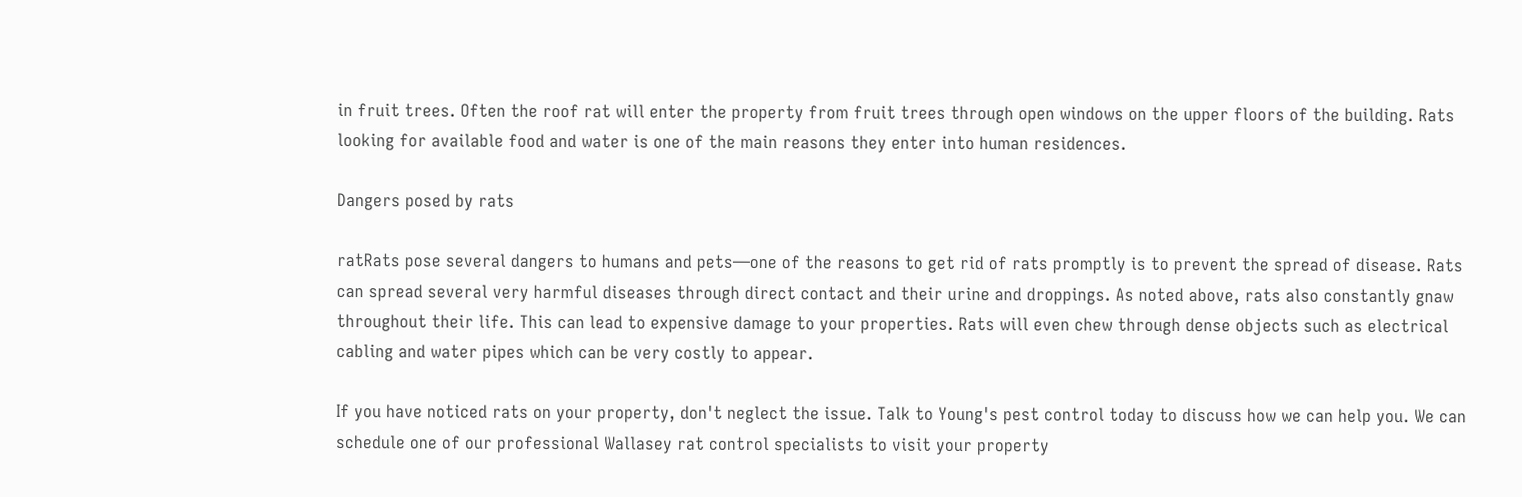in fruit trees. Often the roof rat will enter the property from fruit trees through open windows on the upper floors of the building. Rats looking for available food and water is one of the main reasons they enter into human residences.

Dangers posed by rats

ratRats pose several dangers to humans and pets—one of the reasons to get rid of rats promptly is to prevent the spread of disease. Rats can spread several very harmful diseases through direct contact and their urine and droppings. As noted above, rats also constantly gnaw throughout their life. This can lead to expensive damage to your properties. Rats will even chew through dense objects such as electrical cabling and water pipes which can be very costly to appear.

If you have noticed rats on your property, don't neglect the issue. Talk to Young's pest control today to discuss how we can help you. We can schedule one of our professional Wallasey rat control specialists to visit your property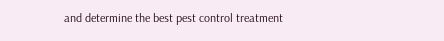and determine the best pest control treatment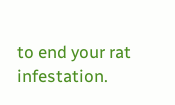to end your rat infestation.